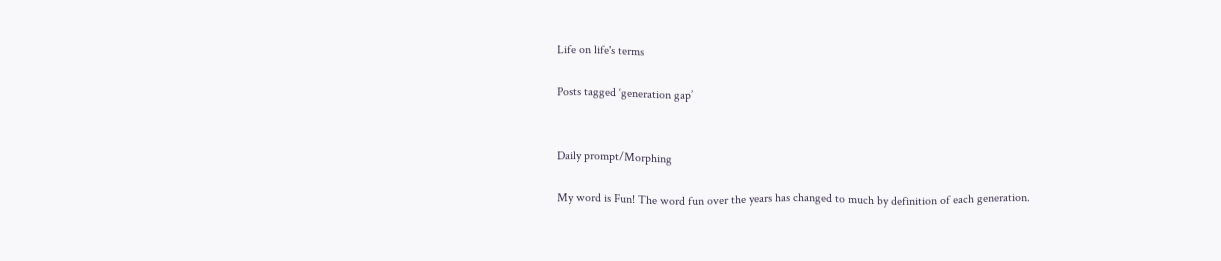Life on life's terms

Posts tagged ‘generation gap’


Daily prompt/Morphing

My word is Fun! The word fun over the years has changed to much by definition of each generation.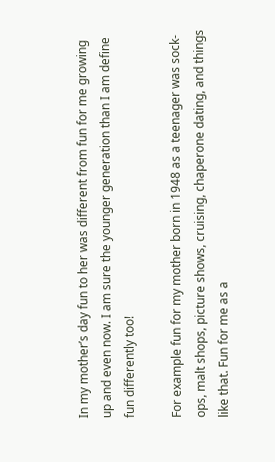In my mother’s day fun to her was different from fun for me growing up and even now. I am sure the younger generation than I am define fun differently too!

For example fun for my mother born in 1948 as a teenager was sock-ops, malt shops, picture shows, cruising, chaperone dating, and things like that. Fun for me as a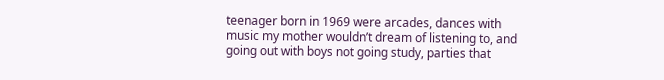teenager born in 1969 were arcades, dances with music my mother wouldn’t dream of listening to, and going out with boys not going study, parties that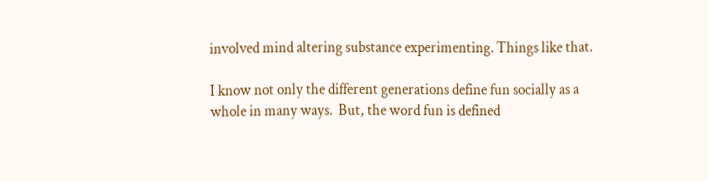involved mind altering substance experimenting. Things like that.

I know not only the different generations define fun socially as a whole in many ways.  But, the word fun is defined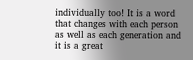individually too! It is a word that changes with each person as well as each generation and it is a great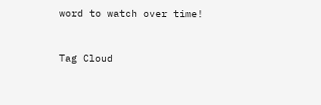word to watch over time!


Tag Cloud